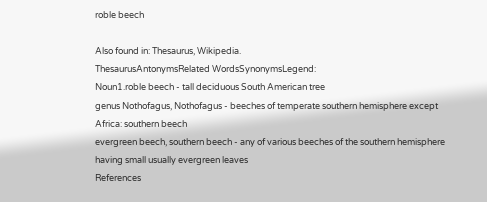roble beech

Also found in: Thesaurus, Wikipedia.
ThesaurusAntonymsRelated WordsSynonymsLegend:
Noun1.roble beech - tall deciduous South American tree
genus Nothofagus, Nothofagus - beeches of temperate southern hemisphere except Africa: southern beech
evergreen beech, southern beech - any of various beeches of the southern hemisphere having small usually evergreen leaves
References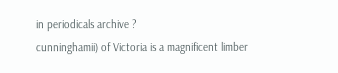in periodicals archive ?
cunninghamii) of Victoria is a magnificent limber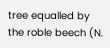tree equalled by the roble beech (N.